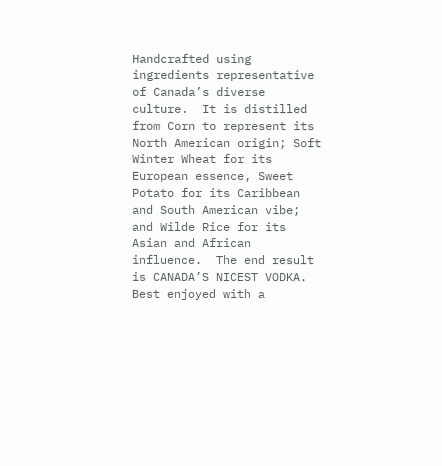Handcrafted using ingredients representative of Canada’s diverse culture.  It is distilled from Corn to represent its North American origin; Soft Winter Wheat for its European essence, Sweet Potato for its Caribbean and South American vibe; and Wilde Rice for its Asian and African influence.  The end result is CANADA’S NICEST VODKA.  Best enjoyed with a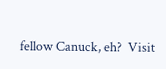fellow Canuck, eh?  Visit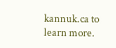kannuk.ca to learn more.